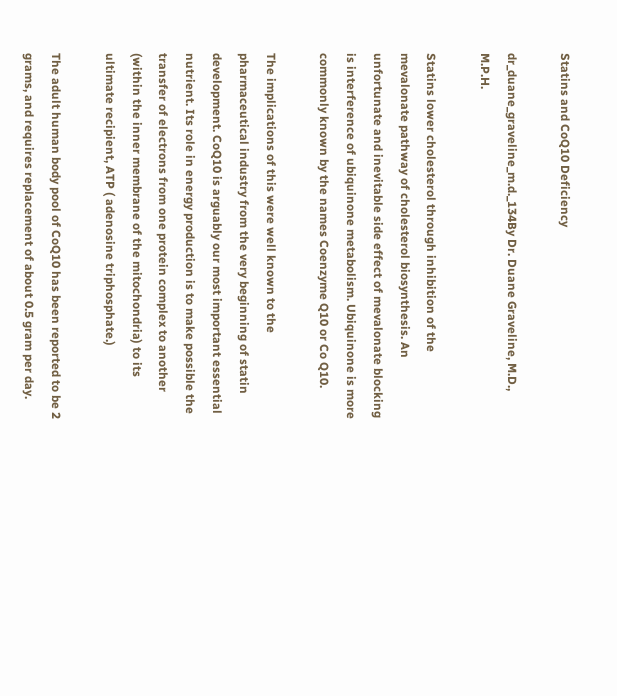Statins and CoQ10 Deficiency

dr_duane_graveline_m.d._134By Dr. Duane Graveline, M.D., M.P.H.

Statins lower cholesterol through inhibition of the mevalonate pathway of cholesterol biosynthesis. An unfortunate and inevitable side effect of mevalonate blocking is interference of ubiquinone metabolism. Ubiquinone is more commonly known by the names Coenzyme Q10 or Co Q10.

The implications of this were well known to the pharmaceutical industry from the very beginning of statin development. CoQ10 is arguably our most important essential nutrient. Its role in energy production is to make possible the transfer of electrons from one protein complex to another (within the inner membrane of the mitochondria) to its ultimate recipient, ATP ( adenosine triphosphate.)

The adult human body pool of CoQ10 has been reported to be 2 grams, and requires replacement of about 0.5 gram per day.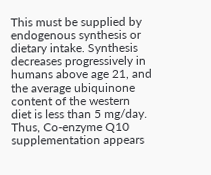This must be supplied by endogenous synthesis or dietary intake. Synthesis decreases progressively in humans above age 21, and the average ubiquinone content of the western diet is less than 5 mg/day. Thus, Co-enzyme Q10 supplementation appears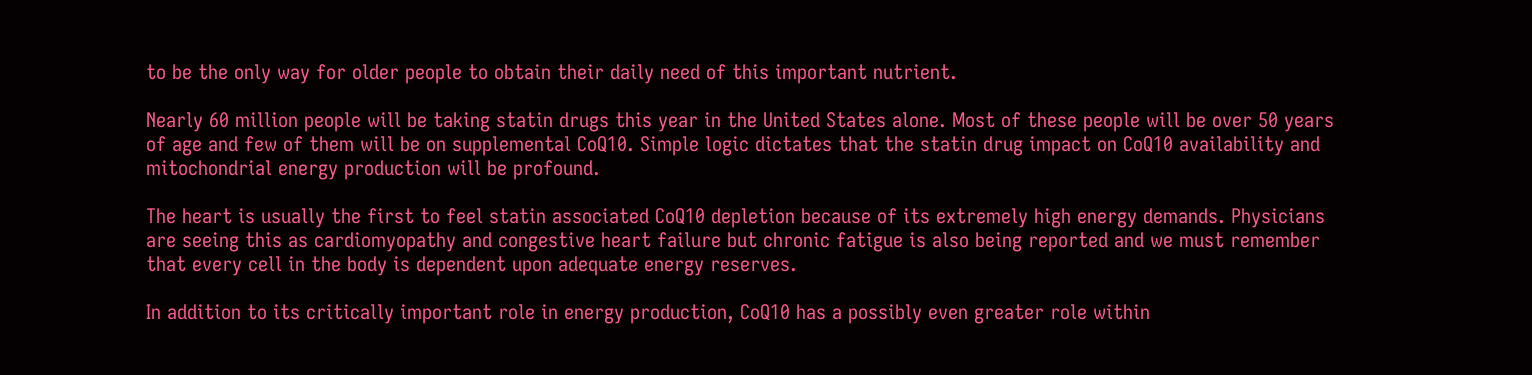to be the only way for older people to obtain their daily need of this important nutrient.

Nearly 60 million people will be taking statin drugs this year in the United States alone. Most of these people will be over 50 years of age and few of them will be on supplemental CoQ10. Simple logic dictates that the statin drug impact on CoQ10 availability and mitochondrial energy production will be profound.

The heart is usually the first to feel statin associated CoQ10 depletion because of its extremely high energy demands. Physicians are seeing this as cardiomyopathy and congestive heart failure but chronic fatigue is also being reported and we must remember that every cell in the body is dependent upon adequate energy reserves.

In addition to its critically important role in energy production, CoQ10 has a possibly even greater role within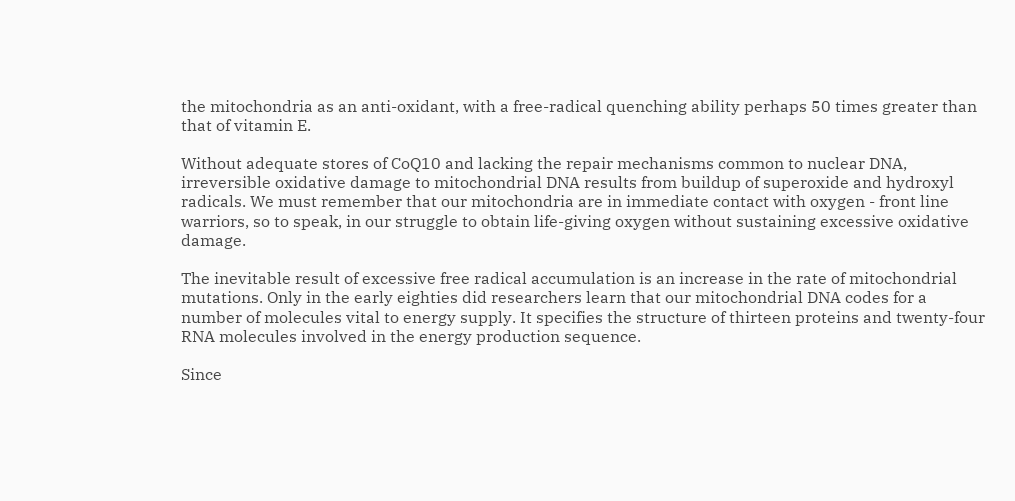the mitochondria as an anti-oxidant, with a free-radical quenching ability perhaps 50 times greater than that of vitamin E.

Without adequate stores of CoQ10 and lacking the repair mechanisms common to nuclear DNA, irreversible oxidative damage to mitochondrial DNA results from buildup of superoxide and hydroxyl radicals. We must remember that our mitochondria are in immediate contact with oxygen - front line warriors, so to speak, in our struggle to obtain life-giving oxygen without sustaining excessive oxidative damage.

The inevitable result of excessive free radical accumulation is an increase in the rate of mitochondrial mutations. Only in the early eighties did researchers learn that our mitochondrial DNA codes for a number of molecules vital to energy supply. It specifies the structure of thirteen proteins and twenty-four RNA molecules involved in the energy production sequence.

Since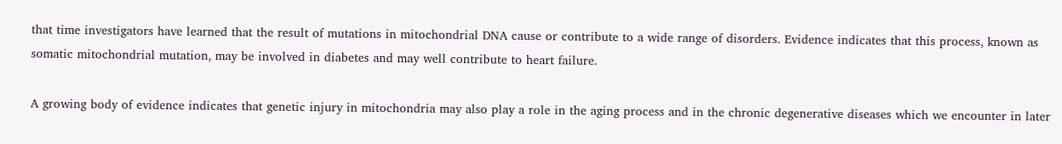that time investigators have learned that the result of mutations in mitochondrial DNA cause or contribute to a wide range of disorders. Evidence indicates that this process, known as somatic mitochondrial mutation, may be involved in diabetes and may well contribute to heart failure.

A growing body of evidence indicates that genetic injury in mitochondria may also play a role in the aging process and in the chronic degenerative diseases which we encounter in later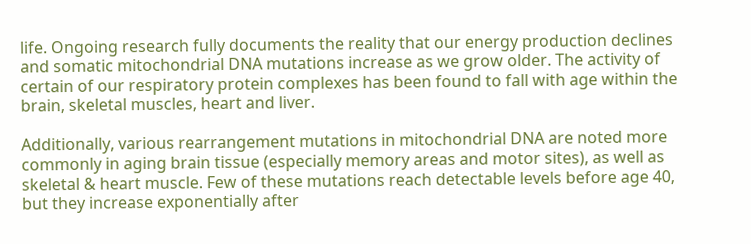life. Ongoing research fully documents the reality that our energy production declines and somatic mitochondrial DNA mutations increase as we grow older. The activity of certain of our respiratory protein complexes has been found to fall with age within the brain, skeletal muscles, heart and liver.

Additionally, various rearrangement mutations in mitochondrial DNA are noted more commonly in aging brain tissue (especially memory areas and motor sites), as well as skeletal & heart muscle. Few of these mutations reach detectable levels before age 40, but they increase exponentially after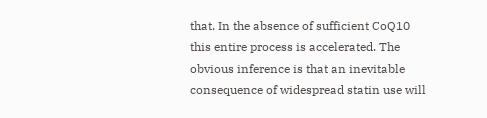that. In the absence of sufficient CoQ10 this entire process is accelerated. The obvious inference is that an inevitable consequence of widespread statin use will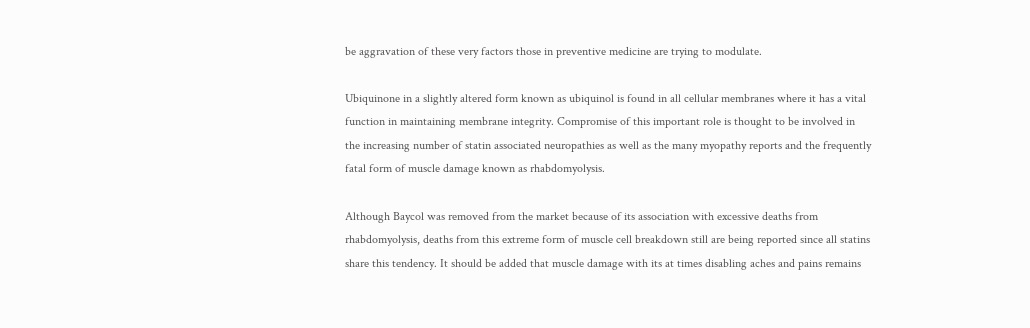be aggravation of these very factors those in preventive medicine are trying to modulate.

Ubiquinone in a slightly altered form known as ubiquinol is found in all cellular membranes where it has a vital function in maintaining membrane integrity. Compromise of this important role is thought to be involved in the increasing number of statin associated neuropathies as well as the many myopathy reports and the frequently fatal form of muscle damage known as rhabdomyolysis.

Although Baycol was removed from the market because of its association with excessive deaths from rhabdomyolysis, deaths from this extreme form of muscle cell breakdown still are being reported since all statins share this tendency. It should be added that muscle damage with its at times disabling aches and pains remains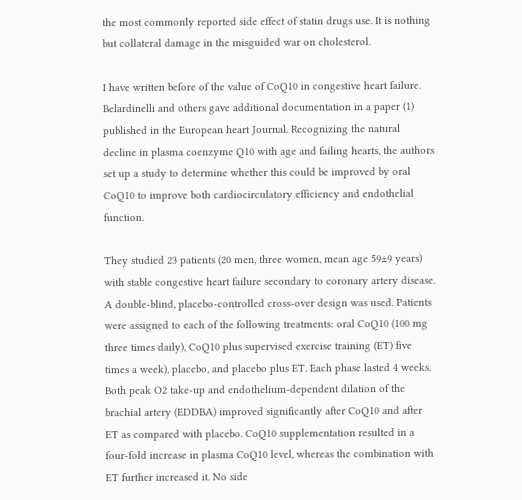the most commonly reported side effect of statin drugs use. It is nothing but collateral damage in the misguided war on cholesterol.

I have written before of the value of CoQ10 in congestive heart failure. Belardinelli and others gave additional documentation in a paper (1) published in the European heart Journal. Recognizing the natural decline in plasma coenzyme Q10 with age and failing hearts, the authors set up a study to determine whether this could be improved by oral CoQ10 to improve both cardiocirculatory efficiency and endothelial function.

They studied 23 patients (20 men, three women, mean age 59±9 years) with stable congestive heart failure secondary to coronary artery disease. A double-blind, placebo-controlled cross-over design was used. Patients were assigned to each of the following treatments: oral CoQ10 (100 mg three times daily), CoQ10 plus supervised exercise training (ET) five times a week), placebo, and placebo plus ET. Each phase lasted 4 weeks. Both peak O2 take-up and endothelium-dependent dilation of the brachial artery (EDDBA) improved significantly after CoQ10 and after ET as compared with placebo. CoQ10 supplementation resulted in a four-fold increase in plasma CoQ10 level, whereas the combination with ET further increased it. No side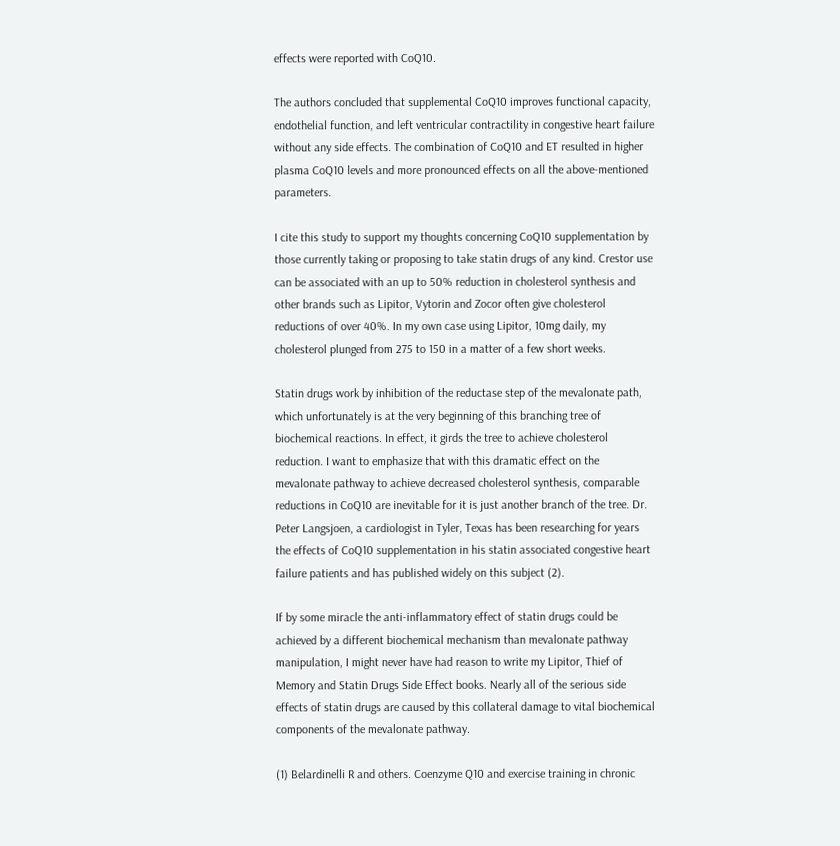effects were reported with CoQ10.

The authors concluded that supplemental CoQ10 improves functional capacity, endothelial function, and left ventricular contractility in congestive heart failure without any side effects. The combination of CoQ10 and ET resulted in higher plasma CoQ10 levels and more pronounced effects on all the above-mentioned parameters.

I cite this study to support my thoughts concerning CoQ10 supplementation by those currently taking or proposing to take statin drugs of any kind. Crestor use can be associated with an up to 50% reduction in cholesterol synthesis and other brands such as Lipitor, Vytorin and Zocor often give cholesterol reductions of over 40%. In my own case using Lipitor, 10mg daily, my cholesterol plunged from 275 to 150 in a matter of a few short weeks.

Statin drugs work by inhibition of the reductase step of the mevalonate path, which unfortunately is at the very beginning of this branching tree of biochemical reactions. In effect, it girds the tree to achieve cholesterol reduction. I want to emphasize that with this dramatic effect on the mevalonate pathway to achieve decreased cholesterol synthesis, comparable reductions in CoQ10 are inevitable for it is just another branch of the tree. Dr. Peter Langsjoen, a cardiologist in Tyler, Texas has been researching for years the effects of CoQ10 supplementation in his statin associated congestive heart failure patients and has published widely on this subject (2).

If by some miracle the anti-inflammatory effect of statin drugs could be achieved by a different biochemical mechanism than mevalonate pathway manipulation, I might never have had reason to write my Lipitor, Thief of Memory and Statin Drugs Side Effect books. Nearly all of the serious side effects of statin drugs are caused by this collateral damage to vital biochemical components of the mevalonate pathway.

(1) Belardinelli R and others. Coenzyme Q10 and exercise training in chronic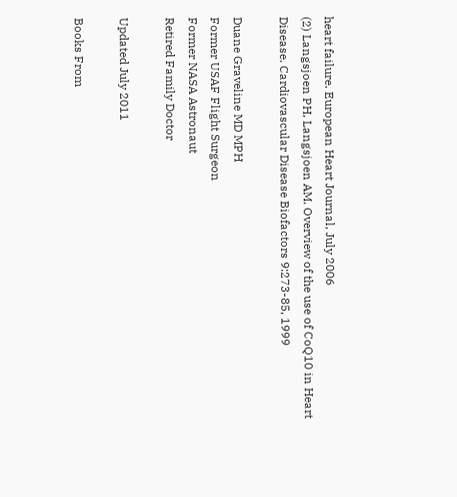heart failure. European Heart Journal, July 2006
(2) Langsjoen PH, Langsjoen AM. Overview of the use of CoQ10 in Heart Disease. Cardiovascular Disease Biofactors 9:273-85, 1999

Duane Graveline MD MPH
Former USAF Flight Surgeon
Former NASA Astronaut
Retired Family Doctor

Updated July 2011

Books From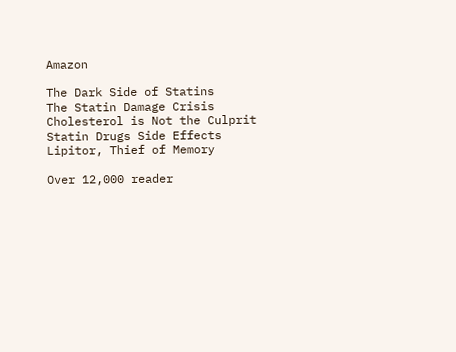Amazon

The Dark Side of Statins
The Statin Damage Crisis
Cholesterol is Not the Culprit
Statin Drugs Side Effects
Lipitor, Thief of Memory

Over 12,000 reader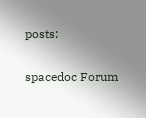posts:

spacedoc Forum